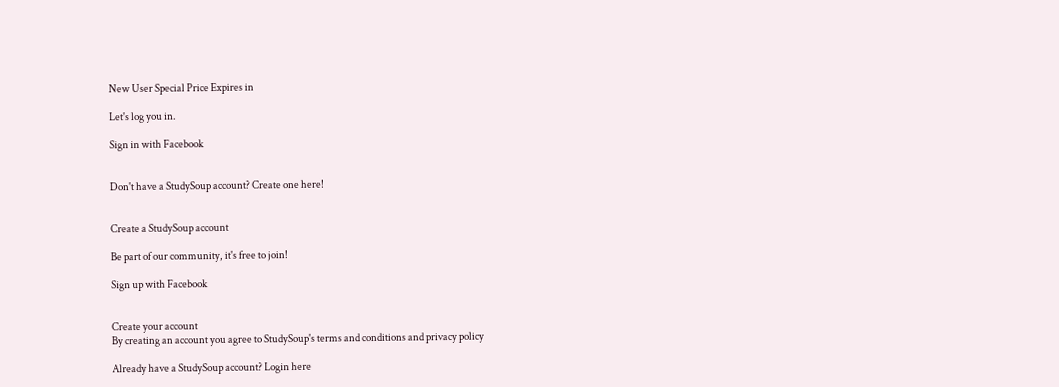New User Special Price Expires in

Let's log you in.

Sign in with Facebook


Don't have a StudySoup account? Create one here!


Create a StudySoup account

Be part of our community, it's free to join!

Sign up with Facebook


Create your account
By creating an account you agree to StudySoup's terms and conditions and privacy policy

Already have a StudySoup account? Login here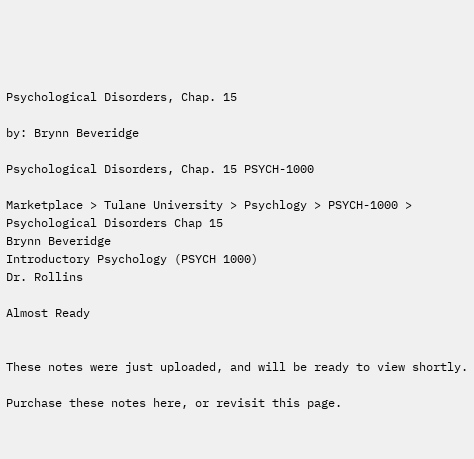Psychological Disorders, Chap. 15

by: Brynn Beveridge

Psychological Disorders, Chap. 15 PSYCH-1000

Marketplace > Tulane University > Psychlogy > PSYCH-1000 > Psychological Disorders Chap 15
Brynn Beveridge
Introductory Psychology (PSYCH 1000)
Dr. Rollins

Almost Ready


These notes were just uploaded, and will be ready to view shortly.

Purchase these notes here, or revisit this page.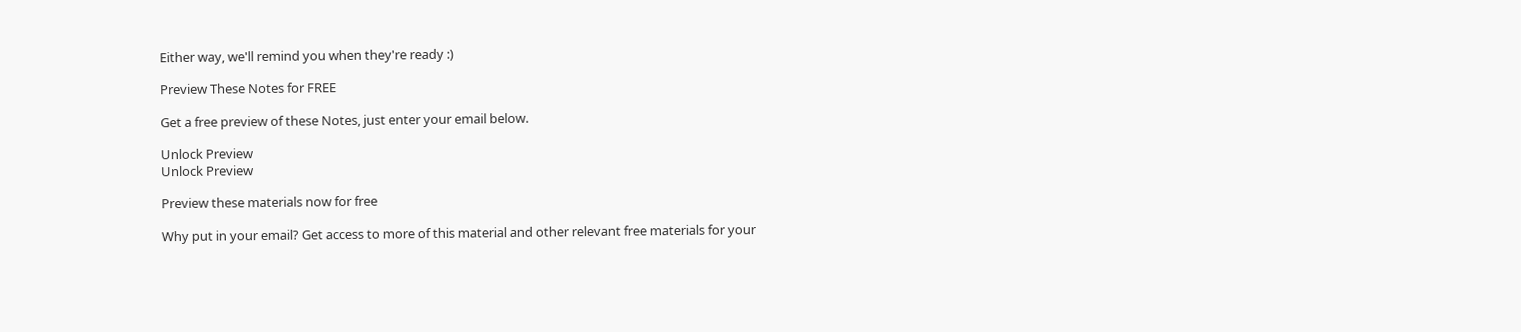Either way, we'll remind you when they're ready :)

Preview These Notes for FREE

Get a free preview of these Notes, just enter your email below.

Unlock Preview
Unlock Preview

Preview these materials now for free

Why put in your email? Get access to more of this material and other relevant free materials for your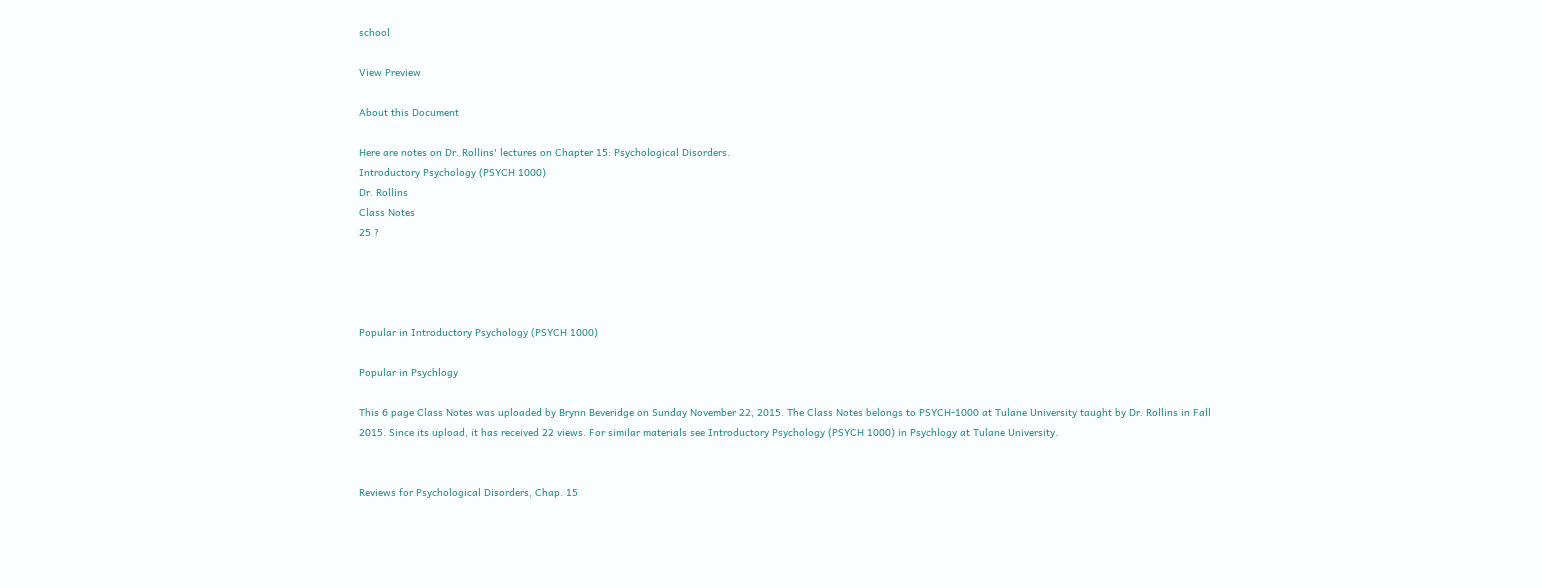school

View Preview

About this Document

Here are notes on Dr. Rollins' lectures on Chapter 15: Psychological Disorders.
Introductory Psychology (PSYCH 1000)
Dr. Rollins
Class Notes
25 ?




Popular in Introductory Psychology (PSYCH 1000)

Popular in Psychlogy

This 6 page Class Notes was uploaded by Brynn Beveridge on Sunday November 22, 2015. The Class Notes belongs to PSYCH-1000 at Tulane University taught by Dr. Rollins in Fall 2015. Since its upload, it has received 22 views. For similar materials see Introductory Psychology (PSYCH 1000) in Psychlogy at Tulane University.


Reviews for Psychological Disorders, Chap. 15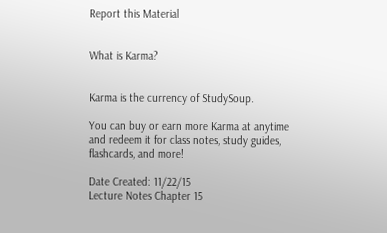Report this Material


What is Karma?


Karma is the currency of StudySoup.

You can buy or earn more Karma at anytime and redeem it for class notes, study guides, flashcards, and more!

Date Created: 11/22/15
Lecture Notes Chapter 15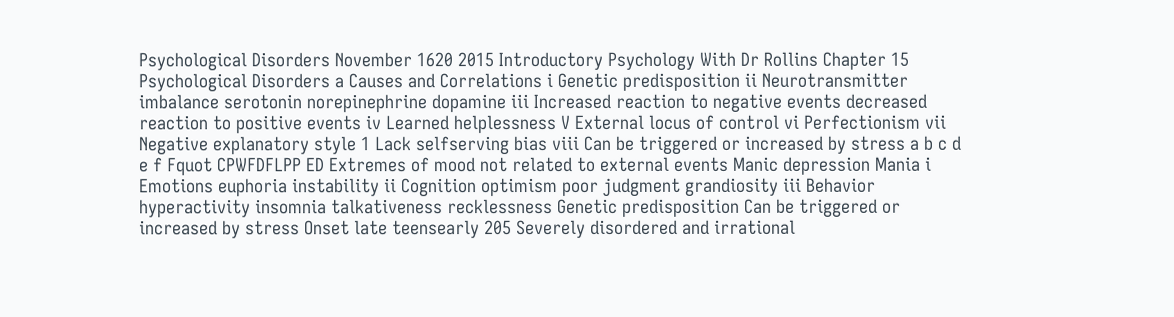Psychological Disorders November 1620 2015 Introductory Psychology With Dr Rollins Chapter 15 Psychological Disorders a Causes and Correlations i Genetic predisposition ii Neurotransmitter imbalance serotonin norepinephrine dopamine iii Increased reaction to negative events decreased reaction to positive events iv Learned helplessness V External locus of control vi Perfectionism vii Negative explanatory style 1 Lack selfserving bias viii Can be triggered or increased by stress a b c d e f Fquot CPWFDFLPP ED Extremes of mood not related to external events Manic depression Mania i Emotions euphoria instability ii Cognition optimism poor judgment grandiosity iii Behavior hyperactivity insomnia talkativeness recklessness Genetic predisposition Can be triggered or increased by stress Onset late teensearly 205 Severely disordered and irrational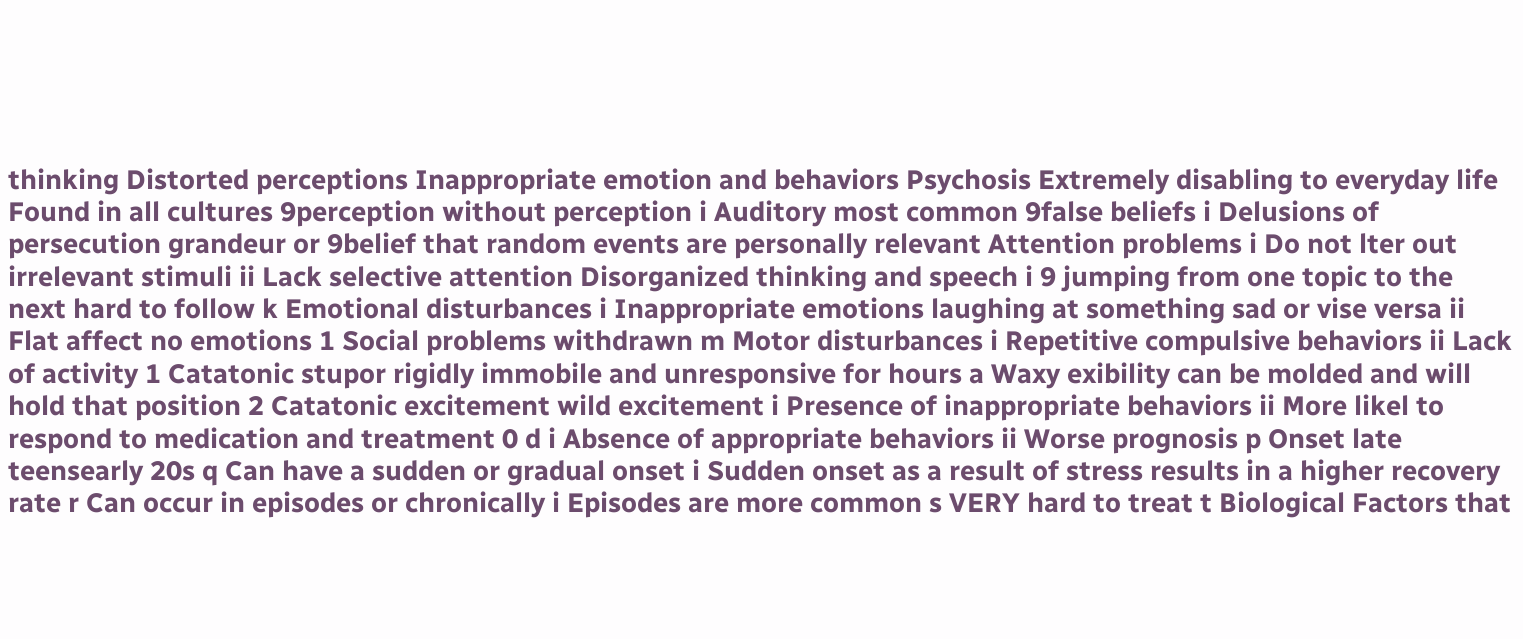thinking Distorted perceptions Inappropriate emotion and behaviors Psychosis Extremely disabling to everyday life Found in all cultures 9perception without perception i Auditory most common 9false beliefs i Delusions of persecution grandeur or 9belief that random events are personally relevant Attention problems i Do not lter out irrelevant stimuli ii Lack selective attention Disorganized thinking and speech i 9 jumping from one topic to the next hard to follow k Emotional disturbances i Inappropriate emotions laughing at something sad or vise versa ii Flat affect no emotions 1 Social problems withdrawn m Motor disturbances i Repetitive compulsive behaviors ii Lack of activity 1 Catatonic stupor rigidly immobile and unresponsive for hours a Waxy exibility can be molded and will hold that position 2 Catatonic excitement wild excitement i Presence of inappropriate behaviors ii More likel to respond to medication and treatment 0 d i Absence of appropriate behaviors ii Worse prognosis p Onset late teensearly 20s q Can have a sudden or gradual onset i Sudden onset as a result of stress results in a higher recovery rate r Can occur in episodes or chronically i Episodes are more common s VERY hard to treat t Biological Factors that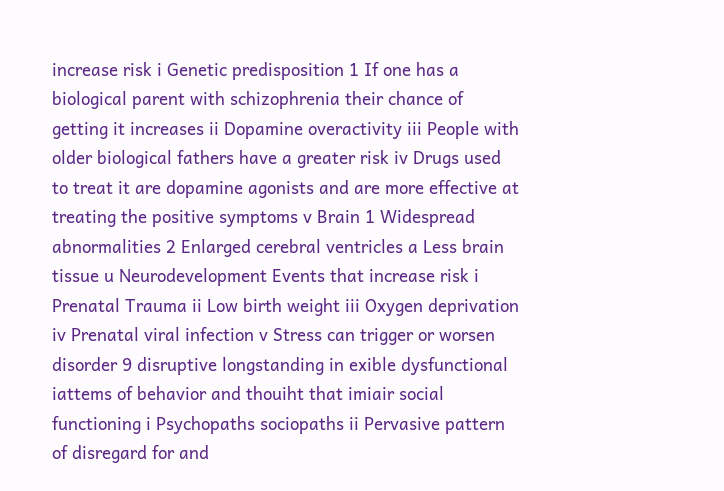increase risk i Genetic predisposition 1 If one has a biological parent with schizophrenia their chance of getting it increases ii Dopamine overactivity iii People with older biological fathers have a greater risk iv Drugs used to treat it are dopamine agonists and are more effective at treating the positive symptoms v Brain 1 Widespread abnormalities 2 Enlarged cerebral ventricles a Less brain tissue u Neurodevelopment Events that increase risk i Prenatal Trauma ii Low birth weight iii Oxygen deprivation iv Prenatal viral infection v Stress can trigger or worsen disorder 9 disruptive longstanding in exible dysfunctional iattems of behavior and thouiht that imiair social functioning i Psychopaths sociopaths ii Pervasive pattern of disregard for and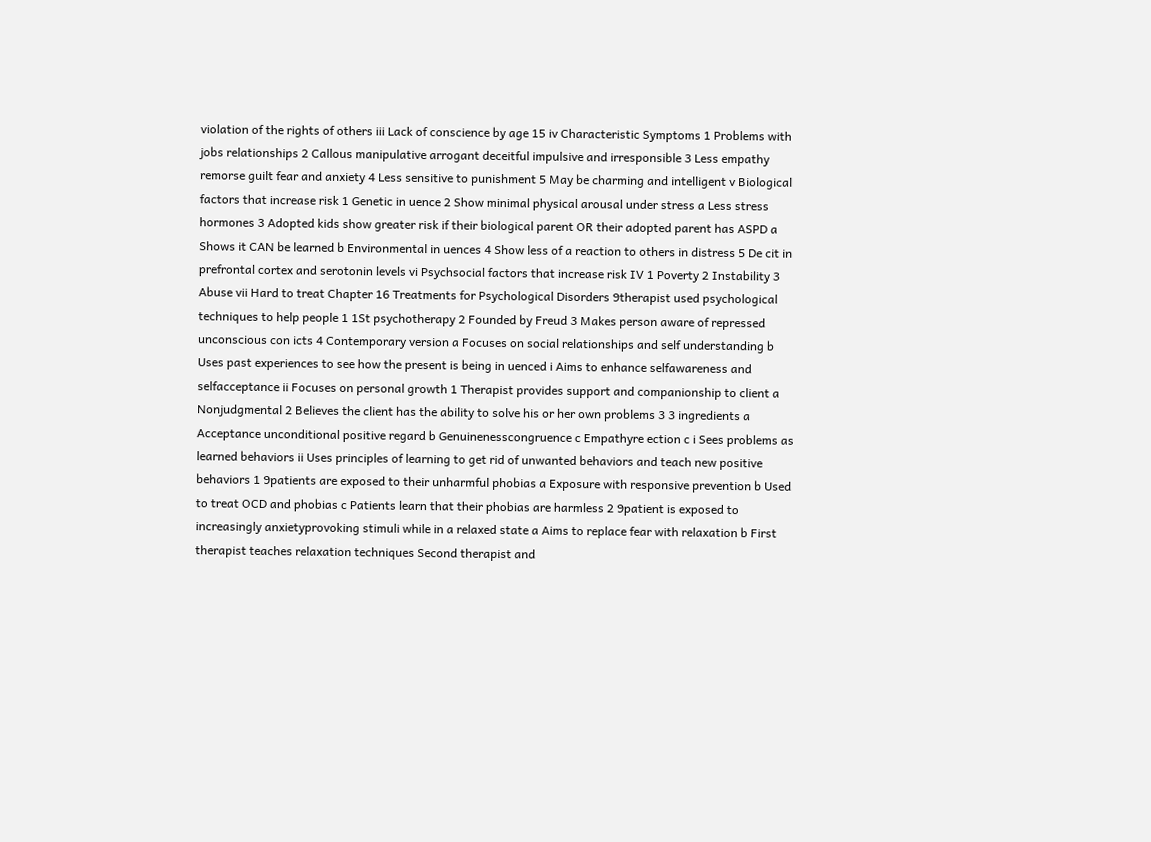violation of the rights of others iii Lack of conscience by age 15 iv Characteristic Symptoms 1 Problems with jobs relationships 2 Callous manipulative arrogant deceitful impulsive and irresponsible 3 Less empathy remorse guilt fear and anxiety 4 Less sensitive to punishment 5 May be charming and intelligent v Biological factors that increase risk 1 Genetic in uence 2 Show minimal physical arousal under stress a Less stress hormones 3 Adopted kids show greater risk if their biological parent OR their adopted parent has ASPD a Shows it CAN be learned b Environmental in uences 4 Show less of a reaction to others in distress 5 De cit in prefrontal cortex and serotonin levels vi Psychsocial factors that increase risk IV 1 Poverty 2 Instability 3 Abuse vii Hard to treat Chapter 16 Treatments for Psychological Disorders 9therapist used psychological techniques to help people 1 1St psychotherapy 2 Founded by Freud 3 Makes person aware of repressed unconscious con icts 4 Contemporary version a Focuses on social relationships and self understanding b Uses past experiences to see how the present is being in uenced i Aims to enhance selfawareness and selfacceptance ii Focuses on personal growth 1 Therapist provides support and companionship to client a Nonjudgmental 2 Believes the client has the ability to solve his or her own problems 3 3 ingredients a Acceptance unconditional positive regard b Genuinenesscongruence c Empathyre ection c i Sees problems as learned behaviors ii Uses principles of learning to get rid of unwanted behaviors and teach new positive behaviors 1 9patients are exposed to their unharmful phobias a Exposure with responsive prevention b Used to treat OCD and phobias c Patients learn that their phobias are harmless 2 9patient is exposed to increasingly anxietyprovoking stimuli while in a relaxed state a Aims to replace fear with relaxation b First therapist teaches relaxation techniques Second therapist and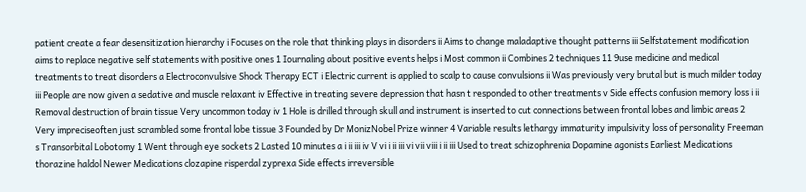patient create a fear desensitization hierarchy i Focuses on the role that thinking plays in disorders ii Aims to change maladaptive thought patterns iii Selfstatement modification aims to replace negative self statements with positive ones 1 Iournaling about positive events helps i Most common ii Combines 2 techniques 11 9use medicine and medical treatments to treat disorders a Electroconvulsive Shock Therapy ECT i Electric current is applied to scalp to cause convulsions ii Was previously very brutal but is much milder today iii People are now given a sedative and muscle relaxant iv Effective in treating severe depression that hasn t responded to other treatments v Side effects confusion memory loss i ii Removal destruction of brain tissue Very uncommon today iv 1 Hole is drilled through skull and instrument is inserted to cut connections between frontal lobes and limbic areas 2 Very impreciseoften just scrambled some frontal lobe tissue 3 Founded by Dr MonizNobel Prize winner 4 Variable results lethargy immaturity impulsivity loss of personality Freeman s Transorbital Lobotomy 1 Went through eye sockets 2 Lasted 10 minutes a i ii iii iv V vi i ii iii vi vii viii i ii iii Used to treat schizophrenia Dopamine agonists Earliest Medications thorazine haldol Newer Medications clozapine risperdal zyprexa Side effects irreversible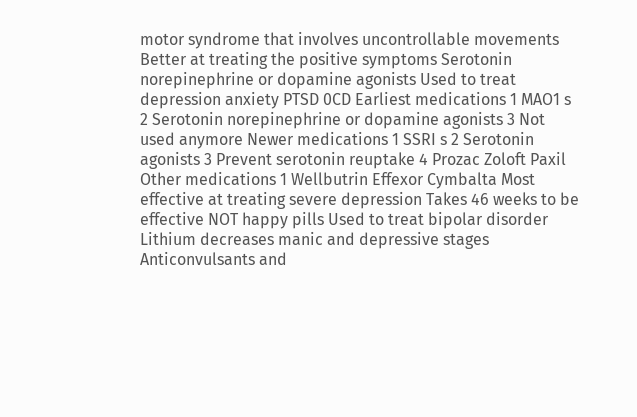motor syndrome that involves uncontrollable movements Better at treating the positive symptoms Serotonin norepinephrine or dopamine agonists Used to treat depression anxiety PTSD 0CD Earliest medications 1 MAO1 s 2 Serotonin norepinephrine or dopamine agonists 3 Not used anymore Newer medications 1 SSRI s 2 Serotonin agonists 3 Prevent serotonin reuptake 4 Prozac Zoloft Paxil Other medications 1 Wellbutrin Effexor Cymbalta Most effective at treating severe depression Takes 46 weeks to be effective NOT happy pills Used to treat bipolar disorder Lithium decreases manic and depressive stages Anticonvulsants and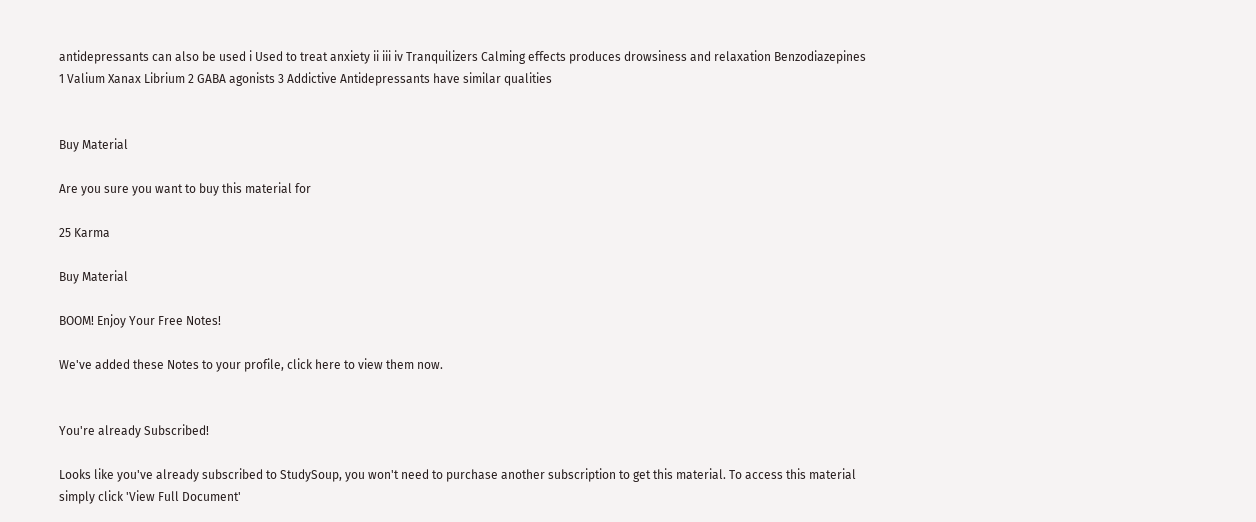antidepressants can also be used i Used to treat anxiety ii iii iv Tranquilizers Calming effects produces drowsiness and relaxation Benzodiazepines 1 Valium Xanax Librium 2 GABA agonists 3 Addictive Antidepressants have similar qualities


Buy Material

Are you sure you want to buy this material for

25 Karma

Buy Material

BOOM! Enjoy Your Free Notes!

We've added these Notes to your profile, click here to view them now.


You're already Subscribed!

Looks like you've already subscribed to StudySoup, you won't need to purchase another subscription to get this material. To access this material simply click 'View Full Document'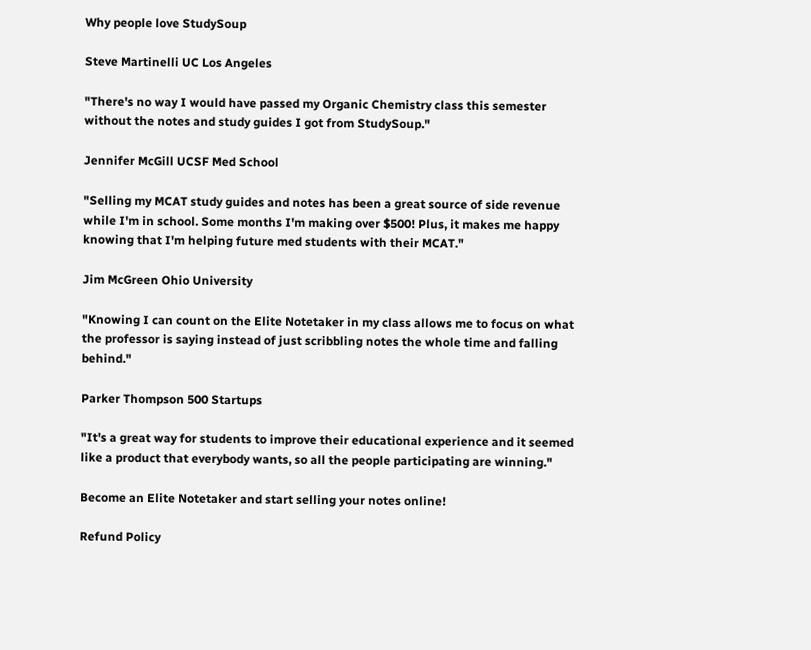Why people love StudySoup

Steve Martinelli UC Los Angeles

"There's no way I would have passed my Organic Chemistry class this semester without the notes and study guides I got from StudySoup."

Jennifer McGill UCSF Med School

"Selling my MCAT study guides and notes has been a great source of side revenue while I'm in school. Some months I'm making over $500! Plus, it makes me happy knowing that I'm helping future med students with their MCAT."

Jim McGreen Ohio University

"Knowing I can count on the Elite Notetaker in my class allows me to focus on what the professor is saying instead of just scribbling notes the whole time and falling behind."

Parker Thompson 500 Startups

"It's a great way for students to improve their educational experience and it seemed like a product that everybody wants, so all the people participating are winning."

Become an Elite Notetaker and start selling your notes online!

Refund Policy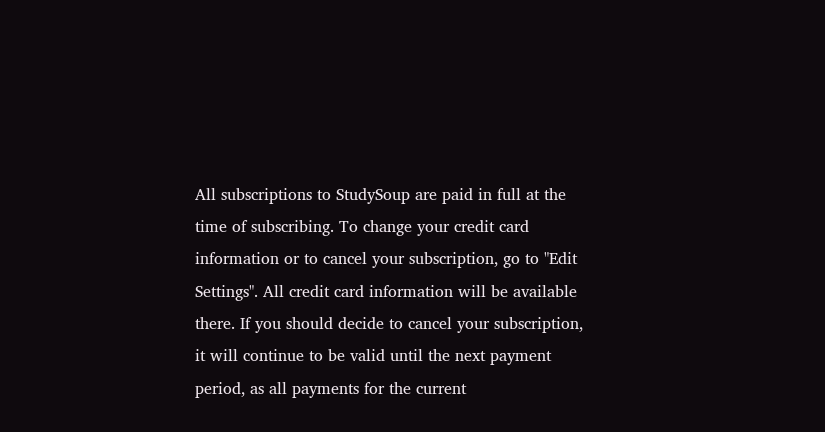All subscriptions to StudySoup are paid in full at the time of subscribing. To change your credit card information or to cancel your subscription, go to "Edit Settings". All credit card information will be available there. If you should decide to cancel your subscription, it will continue to be valid until the next payment period, as all payments for the current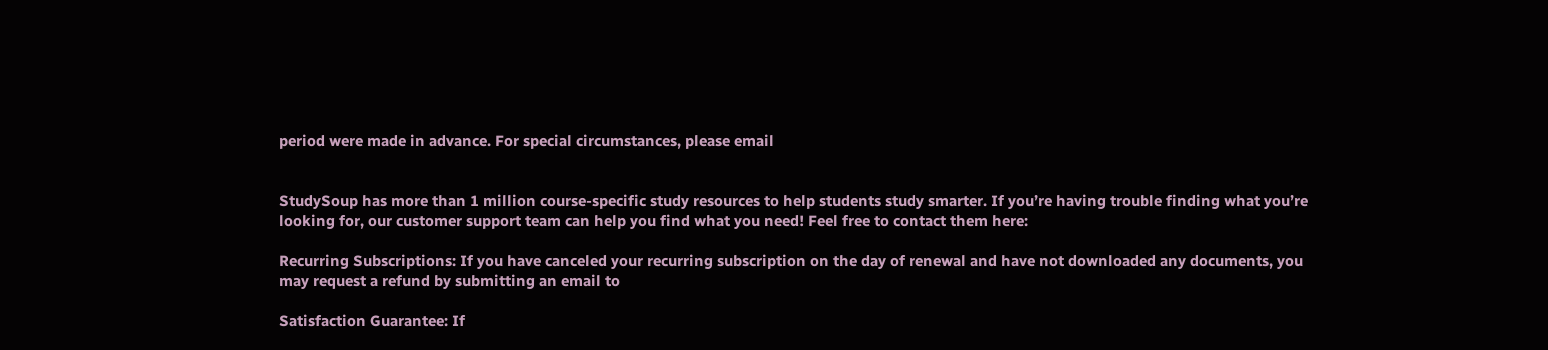period were made in advance. For special circumstances, please email


StudySoup has more than 1 million course-specific study resources to help students study smarter. If you’re having trouble finding what you’re looking for, our customer support team can help you find what you need! Feel free to contact them here:

Recurring Subscriptions: If you have canceled your recurring subscription on the day of renewal and have not downloaded any documents, you may request a refund by submitting an email to

Satisfaction Guarantee: If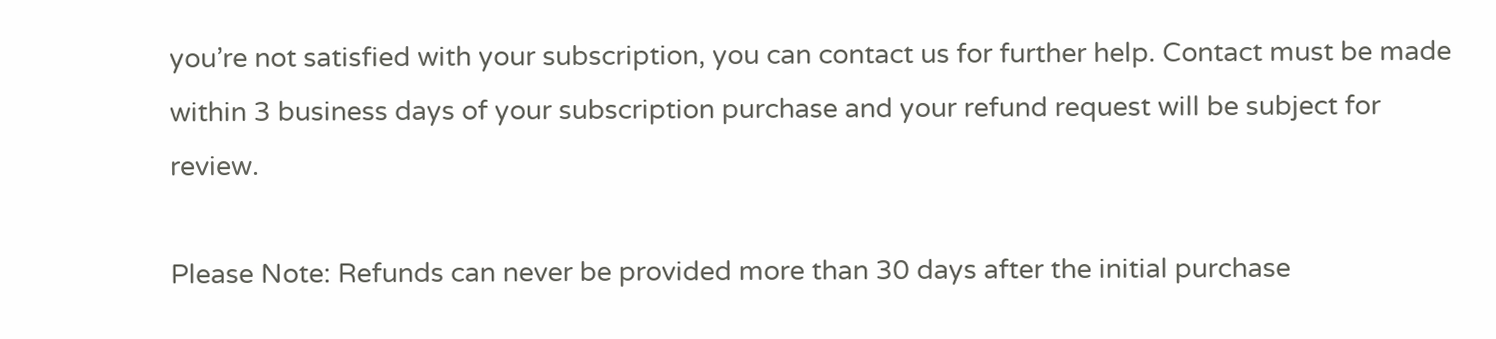you’re not satisfied with your subscription, you can contact us for further help. Contact must be made within 3 business days of your subscription purchase and your refund request will be subject for review.

Please Note: Refunds can never be provided more than 30 days after the initial purchase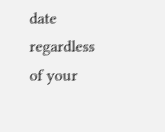date regardless of your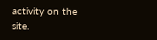activity on the site.